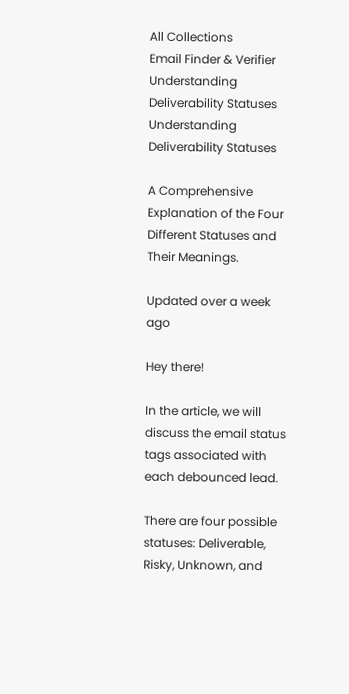All Collections
Email Finder & Verifier
Understanding Deliverability Statuses
Understanding Deliverability Statuses

A Comprehensive Explanation of the Four Different Statuses and Their Meanings.

Updated over a week ago

Hey there!

In the article, we will discuss the email status tags associated with each debounced lead.

There are four possible statuses: Deliverable, Risky, Unknown, and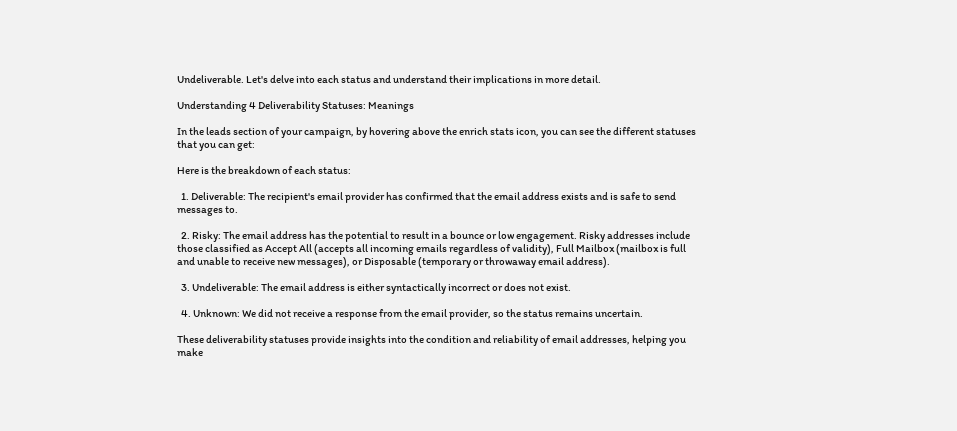Undeliverable. Let's delve into each status and understand their implications in more detail.

Understanding 4 Deliverability Statuses: Meanings

In the leads section of your campaign, by hovering above the enrich stats icon, you can see the different statuses that you can get:

Here is the breakdown of each status:

  1. Deliverable: The recipient's email provider has confirmed that the email address exists and is safe to send messages to.

  2. Risky: The email address has the potential to result in a bounce or low engagement. Risky addresses include those classified as Accept All (accepts all incoming emails regardless of validity), Full Mailbox (mailbox is full and unable to receive new messages), or Disposable (temporary or throwaway email address).

  3. Undeliverable: The email address is either syntactically incorrect or does not exist.

  4. Unknown: We did not receive a response from the email provider, so the status remains uncertain.

These deliverability statuses provide insights into the condition and reliability of email addresses, helping you make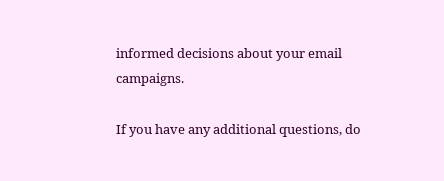informed decisions about your email campaigns.

If you have any additional questions, do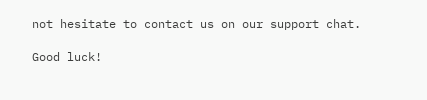not hesitate to contact us on our support chat.

Good luck!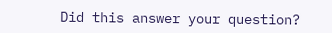Did this answer your question?